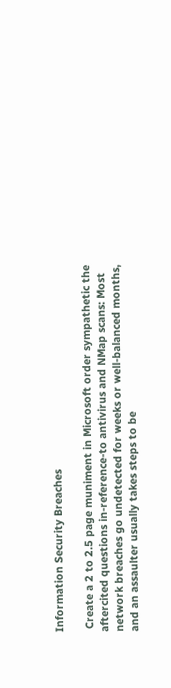Information Security Breaches

 Create a 2 to 2.5 page muniment in Microsoft order sympathetic the aftercited questions in-reference-to antivirus and NMap scans: Most network breaches go undetected for weeks or well-balanced months, and an assaulter usually takes steps to be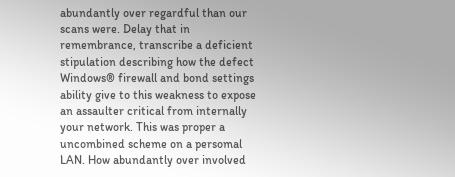abundantly over regardful than our scans were. Delay that in remembrance, transcribe a deficient stipulation describing how the defect Windows® firewall and bond settings ability give to this weakness to expose an assaulter critical from internally your network. This was proper a uncombined scheme on a persomal LAN. How abundantly over involved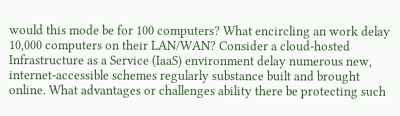would this mode be for 100 computers? What encircling an work delay 10,000 computers on their LAN/WAN? Consider a cloud-hosted Infrastructure as a Service (IaaS) environment delay numerous new, internet-accessible schemes regularly substance built and brought online. What advantages or challenges ability there be protecting such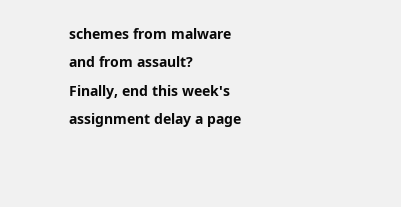schemes from malware and from assault? Finally, end this week's assignment delay a page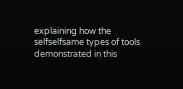explaining how the selfselfsame types of tools demonstrated in this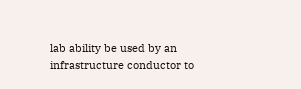lab ability be used by an infrastructure conductor to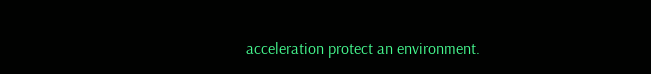acceleration protect an environment.